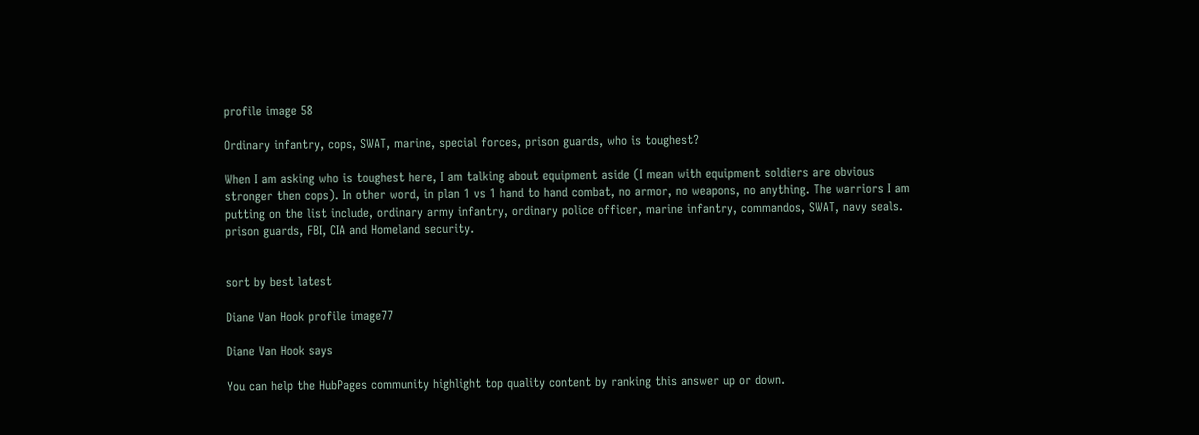profile image 58

Ordinary infantry, cops, SWAT, marine, special forces, prison guards, who is toughest?

When I am asking who is toughest here, I am talking about equipment aside (I mean with equipment soldiers are obvious stronger then cops). In other word, in plan 1 vs 1 hand to hand combat, no armor, no weapons, no anything. The warriors I am putting on the list include, ordinary army infantry, ordinary police officer, marine infantry, commandos, SWAT, navy seals. prison guards, FBI, CIA and Homeland security.


sort by best latest

Diane Van Hook profile image77

Diane Van Hook says

You can help the HubPages community highlight top quality content by ranking this answer up or down.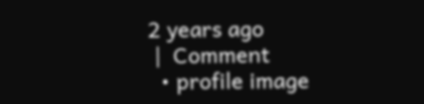2 years ago
 |  Comment
  • profile image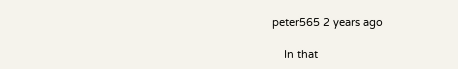peter565 2 years ago

    In that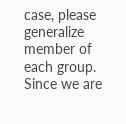case, please generalize member of each group. Since we are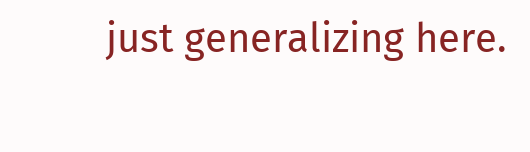just generalizing here.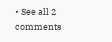• See all 2 comments